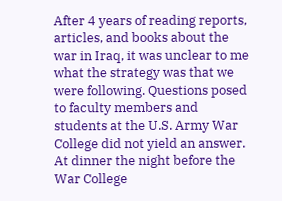After 4 years of reading reports, articles, and books about the war in Iraq, it was unclear to me what the strategy was that we were following. Questions posed to faculty members and students at the U.S. Army War College did not yield an answer. At dinner the night before the War College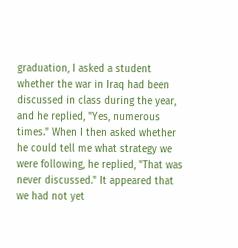graduation, I asked a student whether the war in Iraq had been discussed in class during the year, and he replied, "Yes, numerous times." When I then asked whether he could tell me what strategy we were following, he replied, "That was never discussed." It appeared that we had not yet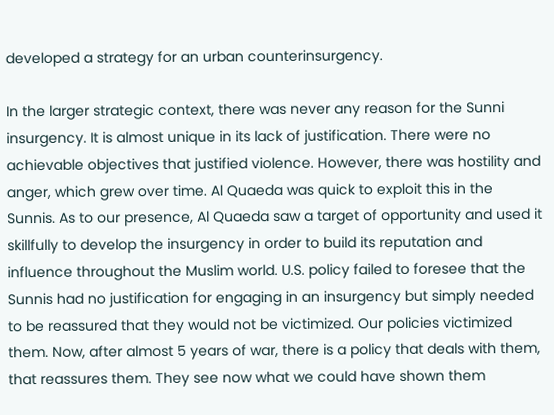developed a strategy for an urban counterinsurgency.

In the larger strategic context, there was never any reason for the Sunni insurgency. It is almost unique in its lack of justification. There were no achievable objectives that justified violence. However, there was hostility and anger, which grew over time. Al Quaeda was quick to exploit this in the Sunnis. As to our presence, Al Quaeda saw a target of opportunity and used it skillfully to develop the insurgency in order to build its reputation and influence throughout the Muslim world. U.S. policy failed to foresee that the Sunnis had no justification for engaging in an insurgency but simply needed to be reassured that they would not be victimized. Our policies victimized them. Now, after almost 5 years of war, there is a policy that deals with them, that reassures them. They see now what we could have shown them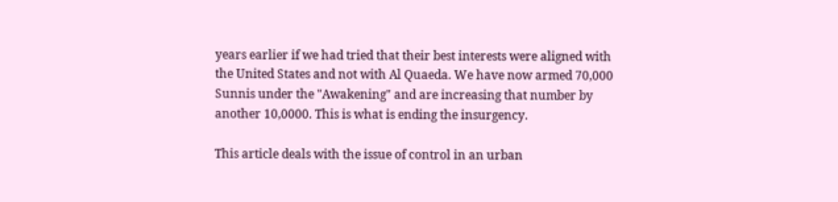years earlier if we had tried that their best interests were aligned with the United States and not with Al Quaeda. We have now armed 70,000 Sunnis under the "Awakening" and are increasing that number by another 10,0000. This is what is ending the insurgency.

This article deals with the issue of control in an urban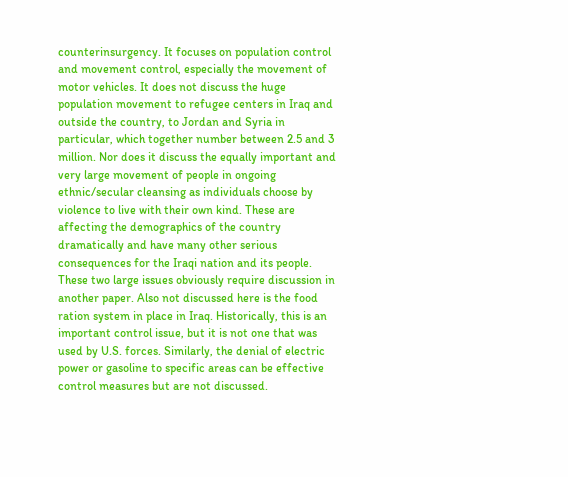counterinsurgency. It focuses on population control and movement control, especially the movement of motor vehicles. It does not discuss the huge population movement to refugee centers in Iraq and outside the country, to Jordan and Syria in particular, which together number between 2.5 and 3 million. Nor does it discuss the equally important and very large movement of people in ongoing ethnic/secular cleansing as individuals choose by violence to live with their own kind. These are affecting the demographics of the country dramatically and have many other serious consequences for the Iraqi nation and its people. These two large issues obviously require discussion in another paper. Also not discussed here is the food ration system in place in Iraq. Historically, this is an important control issue, but it is not one that was used by U.S. forces. Similarly, the denial of electric power or gasoline to specific areas can be effective control measures but are not discussed.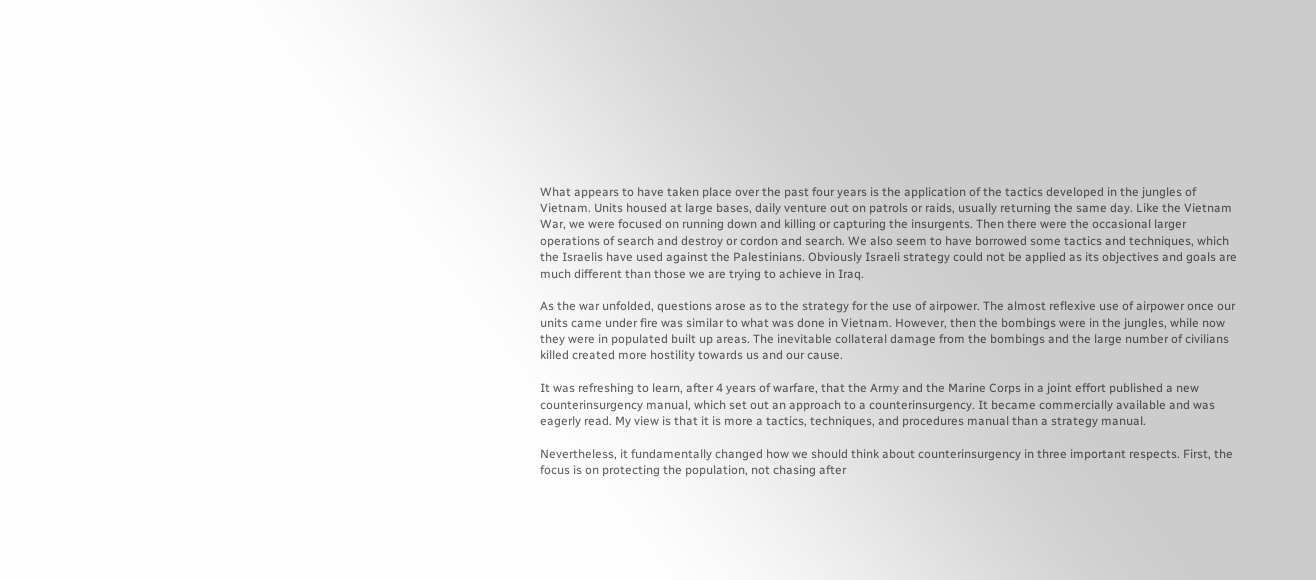What appears to have taken place over the past four years is the application of the tactics developed in the jungles of Vietnam. Units housed at large bases, daily venture out on patrols or raids, usually returning the same day. Like the Vietnam War, we were focused on running down and killing or capturing the insurgents. Then there were the occasional larger operations of search and destroy or cordon and search. We also seem to have borrowed some tactics and techniques, which the Israelis have used against the Palestinians. Obviously Israeli strategy could not be applied as its objectives and goals are much different than those we are trying to achieve in Iraq.

As the war unfolded, questions arose as to the strategy for the use of airpower. The almost reflexive use of airpower once our units came under fire was similar to what was done in Vietnam. However, then the bombings were in the jungles, while now they were in populated built up areas. The inevitable collateral damage from the bombings and the large number of civilians killed created more hostility towards us and our cause.

It was refreshing to learn, after 4 years of warfare, that the Army and the Marine Corps in a joint effort published a new counterinsurgency manual, which set out an approach to a counterinsurgency. It became commercially available and was eagerly read. My view is that it is more a tactics, techniques, and procedures manual than a strategy manual.

Nevertheless, it fundamentally changed how we should think about counterinsurgency in three important respects. First, the focus is on protecting the population, not chasing after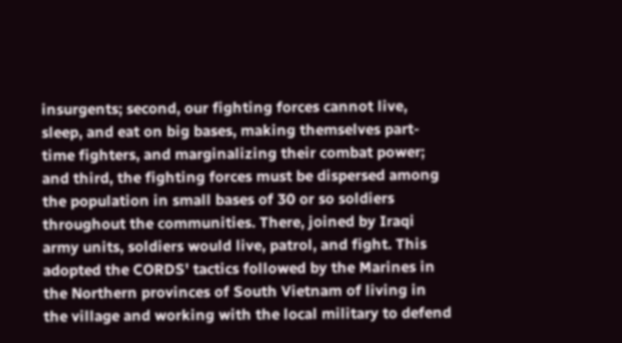insurgents; second, our fighting forces cannot live, sleep, and eat on big bases, making themselves part-time fighters, and marginalizing their combat power; and third, the fighting forces must be dispersed among the population in small bases of 30 or so soldiers throughout the communities. There, joined by Iraqi army units, soldiers would live, patrol, and fight. This adopted the CORDS' tactics followed by the Marines in the Northern provinces of South Vietnam of living in the village and working with the local military to defend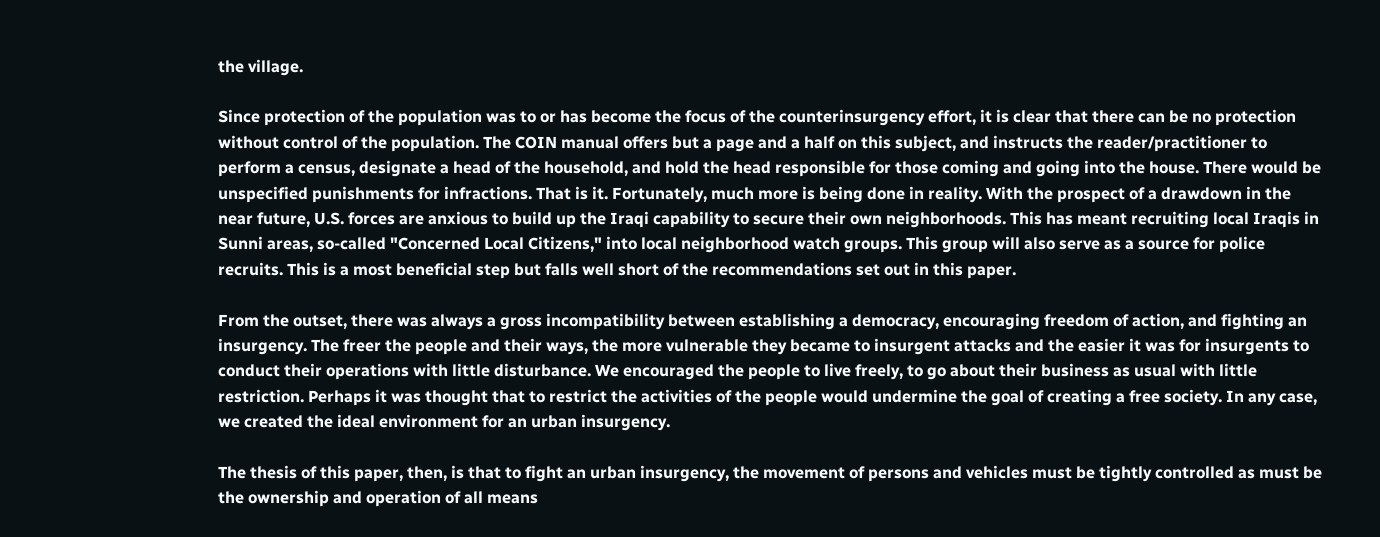the village.

Since protection of the population was to or has become the focus of the counterinsurgency effort, it is clear that there can be no protection without control of the population. The COIN manual offers but a page and a half on this subject, and instructs the reader/practitioner to perform a census, designate a head of the household, and hold the head responsible for those coming and going into the house. There would be unspecified punishments for infractions. That is it. Fortunately, much more is being done in reality. With the prospect of a drawdown in the near future, U.S. forces are anxious to build up the Iraqi capability to secure their own neighborhoods. This has meant recruiting local Iraqis in Sunni areas, so-called "Concerned Local Citizens," into local neighborhood watch groups. This group will also serve as a source for police recruits. This is a most beneficial step but falls well short of the recommendations set out in this paper.

From the outset, there was always a gross incompatibility between establishing a democracy, encouraging freedom of action, and fighting an insurgency. The freer the people and their ways, the more vulnerable they became to insurgent attacks and the easier it was for insurgents to conduct their operations with little disturbance. We encouraged the people to live freely, to go about their business as usual with little restriction. Perhaps it was thought that to restrict the activities of the people would undermine the goal of creating a free society. In any case, we created the ideal environment for an urban insurgency.

The thesis of this paper, then, is that to fight an urban insurgency, the movement of persons and vehicles must be tightly controlled as must be the ownership and operation of all means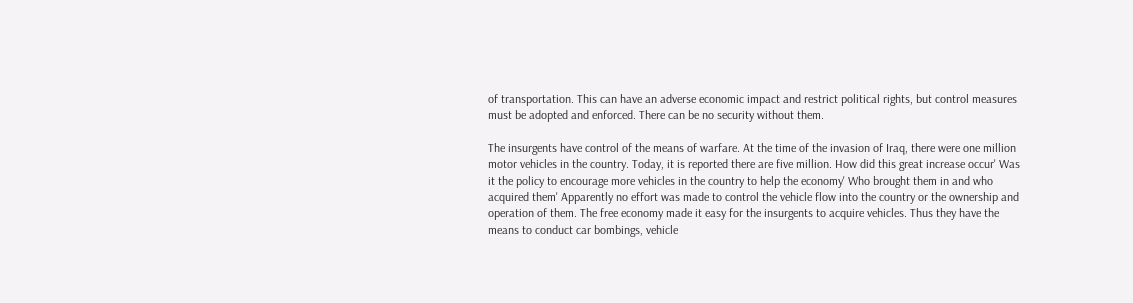of transportation. This can have an adverse economic impact and restrict political rights, but control measures must be adopted and enforced. There can be no security without them.

The insurgents have control of the means of warfare. At the time of the invasion of Iraq, there were one million motor vehicles in the country. Today, it is reported there are five million. How did this great increase occur' Was it the policy to encourage more vehicles in the country to help the economy' Who brought them in and who acquired them' Apparently no effort was made to control the vehicle flow into the country or the ownership and operation of them. The free economy made it easy for the insurgents to acquire vehicles. Thus they have the means to conduct car bombings, vehicle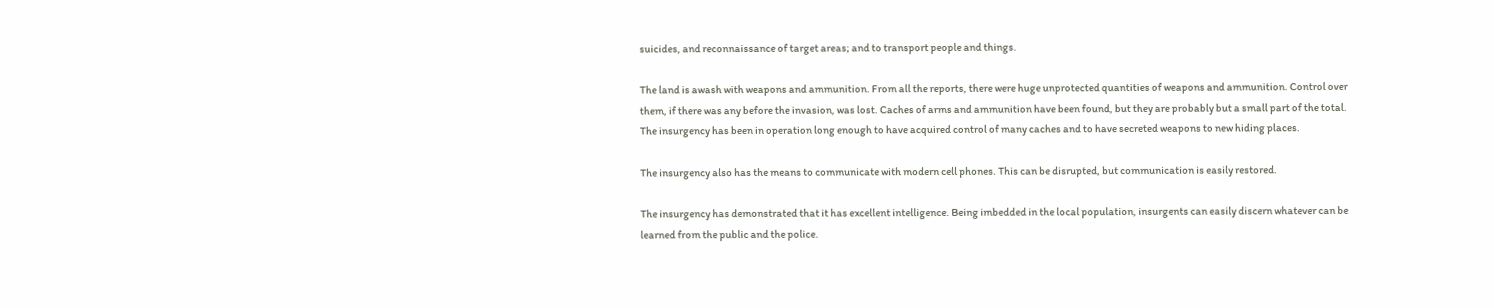suicides, and reconnaissance of target areas; and to transport people and things.

The land is awash with weapons and ammunition. From all the reports, there were huge unprotected quantities of weapons and ammunition. Control over them, if there was any before the invasion, was lost. Caches of arms and ammunition have been found, but they are probably but a small part of the total. The insurgency has been in operation long enough to have acquired control of many caches and to have secreted weapons to new hiding places.

The insurgency also has the means to communicate with modern cell phones. This can be disrupted, but communication is easily restored.

The insurgency has demonstrated that it has excellent intelligence. Being imbedded in the local population, insurgents can easily discern whatever can be learned from the public and the police.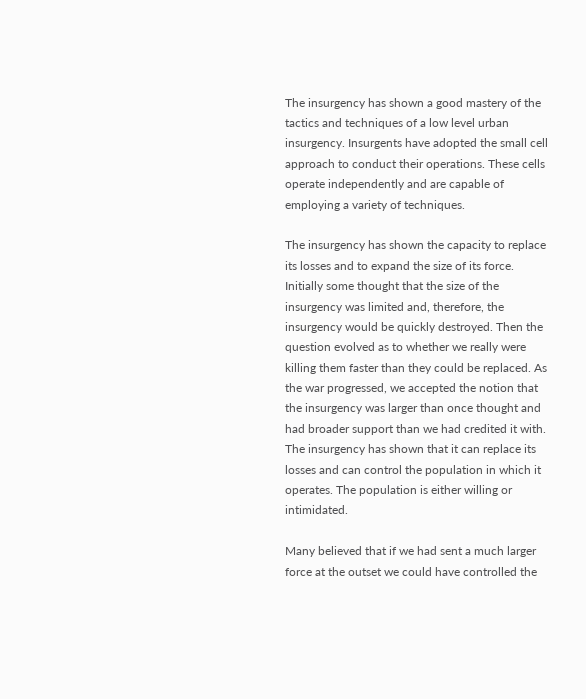The insurgency has shown a good mastery of the tactics and techniques of a low level urban insurgency. Insurgents have adopted the small cell approach to conduct their operations. These cells operate independently and are capable of employing a variety of techniques.

The insurgency has shown the capacity to replace its losses and to expand the size of its force. Initially some thought that the size of the insurgency was limited and, therefore, the insurgency would be quickly destroyed. Then the question evolved as to whether we really were killing them faster than they could be replaced. As the war progressed, we accepted the notion that the insurgency was larger than once thought and had broader support than we had credited it with. The insurgency has shown that it can replace its losses and can control the population in which it operates. The population is either willing or intimidated.

Many believed that if we had sent a much larger force at the outset we could have controlled the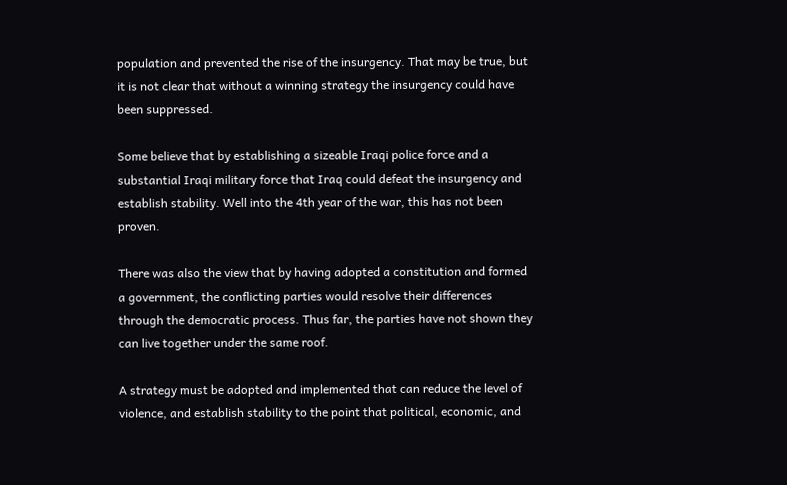population and prevented the rise of the insurgency. That may be true, but it is not clear that without a winning strategy the insurgency could have been suppressed.

Some believe that by establishing a sizeable Iraqi police force and a substantial Iraqi military force that Iraq could defeat the insurgency and establish stability. Well into the 4th year of the war, this has not been proven.

There was also the view that by having adopted a constitution and formed a government, the conflicting parties would resolve their differences through the democratic process. Thus far, the parties have not shown they can live together under the same roof.

A strategy must be adopted and implemented that can reduce the level of violence, and establish stability to the point that political, economic, and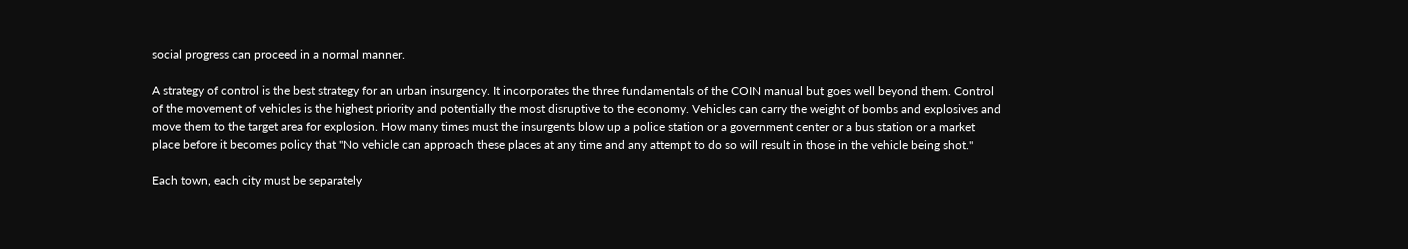social progress can proceed in a normal manner.

A strategy of control is the best strategy for an urban insurgency. It incorporates the three fundamentals of the COIN manual but goes well beyond them. Control of the movement of vehicles is the highest priority and potentially the most disruptive to the economy. Vehicles can carry the weight of bombs and explosives and move them to the target area for explosion. How many times must the insurgents blow up a police station or a government center or a bus station or a market place before it becomes policy that "No vehicle can approach these places at any time and any attempt to do so will result in those in the vehicle being shot."

Each town, each city must be separately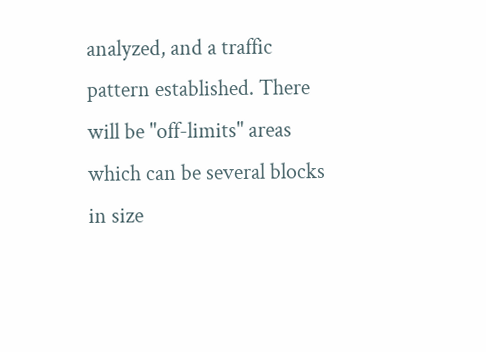analyzed, and a traffic pattern established. There will be "off-limits" areas which can be several blocks in size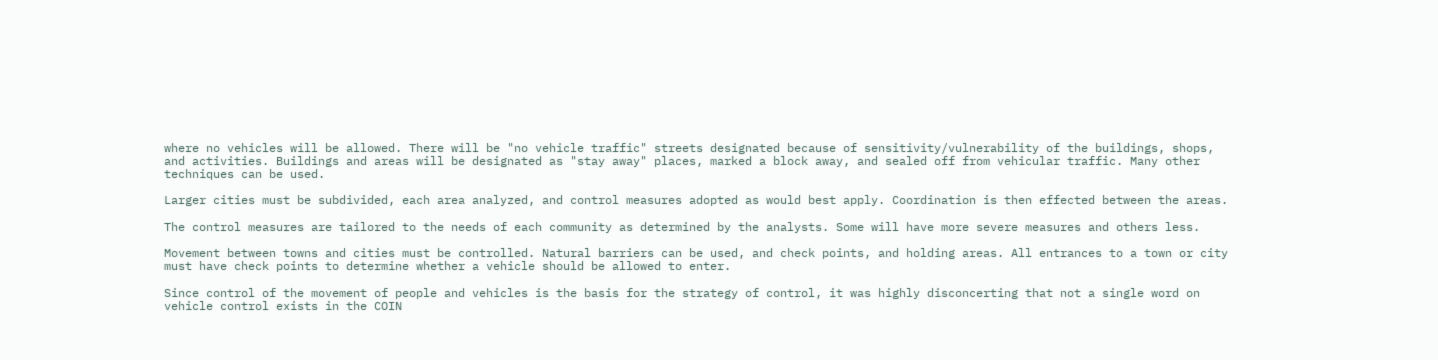where no vehicles will be allowed. There will be "no vehicle traffic" streets designated because of sensitivity/vulnerability of the buildings, shops, and activities. Buildings and areas will be designated as "stay away" places, marked a block away, and sealed off from vehicular traffic. Many other techniques can be used.

Larger cities must be subdivided, each area analyzed, and control measures adopted as would best apply. Coordination is then effected between the areas.

The control measures are tailored to the needs of each community as determined by the analysts. Some will have more severe measures and others less.

Movement between towns and cities must be controlled. Natural barriers can be used, and check points, and holding areas. All entrances to a town or city must have check points to determine whether a vehicle should be allowed to enter.

Since control of the movement of people and vehicles is the basis for the strategy of control, it was highly disconcerting that not a single word on vehicle control exists in the COIN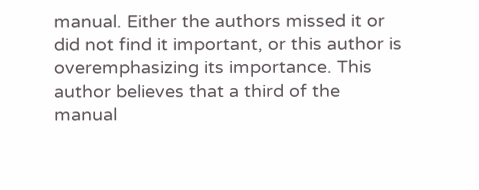manual. Either the authors missed it or did not find it important, or this author is overemphasizing its importance. This author believes that a third of the manual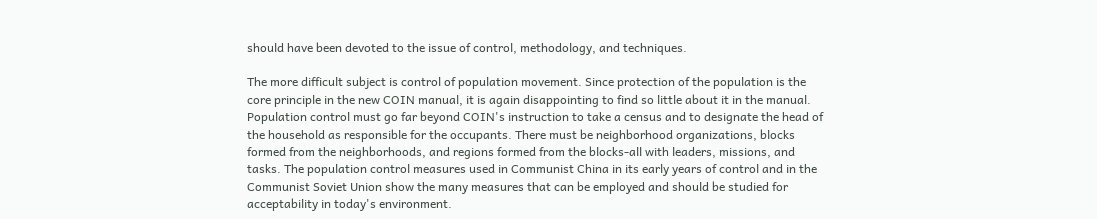should have been devoted to the issue of control, methodology, and techniques.

The more difficult subject is control of population movement. Since protection of the population is the core principle in the new COIN manual, it is again disappointing to find so little about it in the manual. Population control must go far beyond COIN's instruction to take a census and to designate the head of the household as responsible for the occupants. There must be neighborhood organizations, blocks formed from the neighborhoods, and regions formed from the blocks-all with leaders, missions, and tasks. The population control measures used in Communist China in its early years of control and in the Communist Soviet Union show the many measures that can be employed and should be studied for acceptability in today's environment.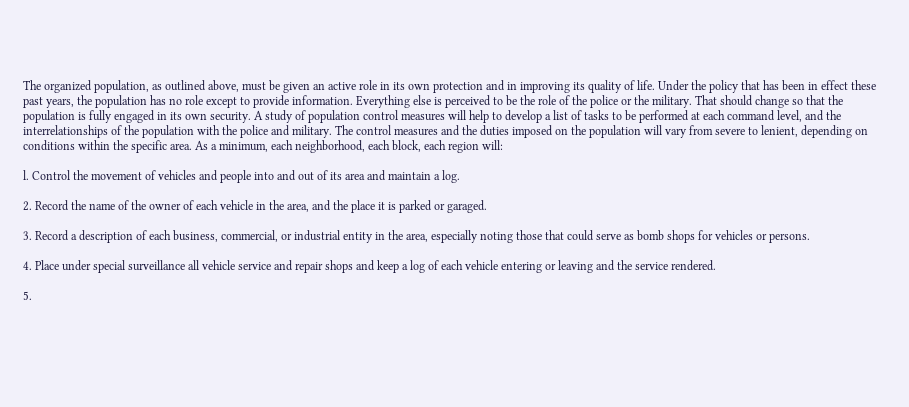The organized population, as outlined above, must be given an active role in its own protection and in improving its quality of life. Under the policy that has been in effect these past years, the population has no role except to provide information. Everything else is perceived to be the role of the police or the military. That should change so that the population is fully engaged in its own security. A study of population control measures will help to develop a list of tasks to be performed at each command level, and the interrelationships of the population with the police and military. The control measures and the duties imposed on the population will vary from severe to lenient, depending on conditions within the specific area. As a minimum, each neighborhood, each block, each region will:

l. Control the movement of vehicles and people into and out of its area and maintain a log.

2. Record the name of the owner of each vehicle in the area, and the place it is parked or garaged.

3. Record a description of each business, commercial, or industrial entity in the area, especially noting those that could serve as bomb shops for vehicles or persons.

4. Place under special surveillance all vehicle service and repair shops and keep a log of each vehicle entering or leaving and the service rendered.

5.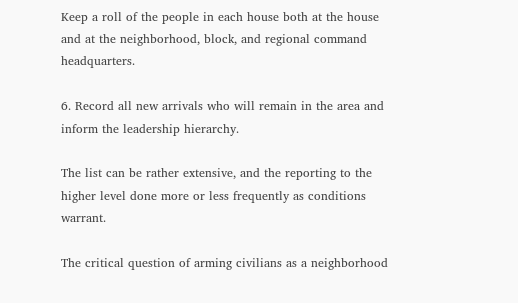Keep a roll of the people in each house both at the house and at the neighborhood, block, and regional command headquarters.

6. Record all new arrivals who will remain in the area and inform the leadership hierarchy.

The list can be rather extensive, and the reporting to the higher level done more or less frequently as conditions warrant.

The critical question of arming civilians as a neighborhood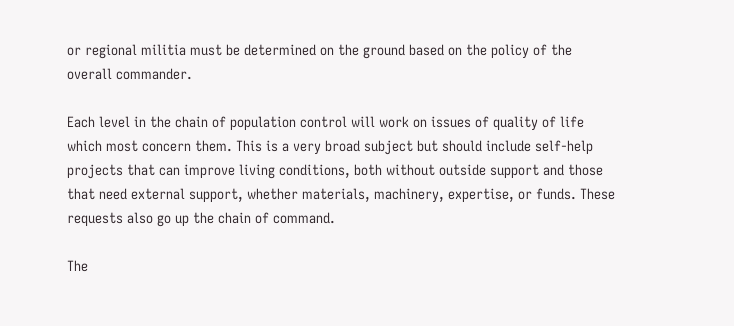or regional militia must be determined on the ground based on the policy of the overall commander.

Each level in the chain of population control will work on issues of quality of life which most concern them. This is a very broad subject but should include self-help projects that can improve living conditions, both without outside support and those that need external support, whether materials, machinery, expertise, or funds. These requests also go up the chain of command.

The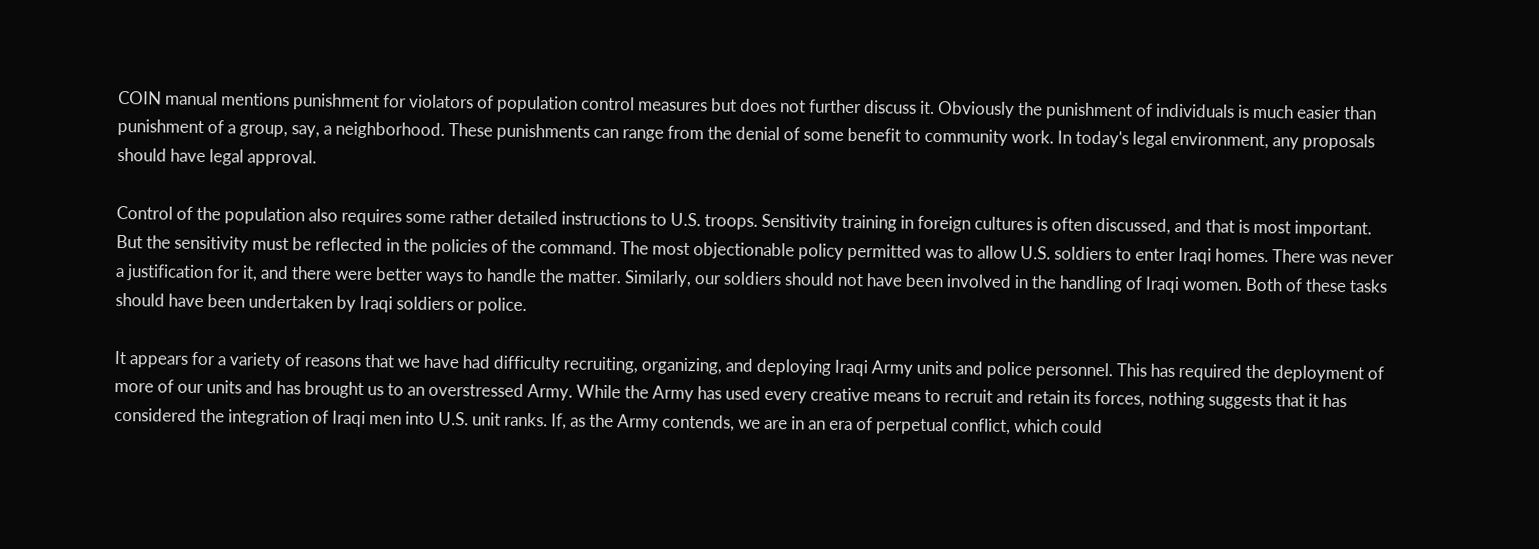COIN manual mentions punishment for violators of population control measures but does not further discuss it. Obviously the punishment of individuals is much easier than punishment of a group, say, a neighborhood. These punishments can range from the denial of some benefit to community work. In today's legal environment, any proposals should have legal approval.

Control of the population also requires some rather detailed instructions to U.S. troops. Sensitivity training in foreign cultures is often discussed, and that is most important. But the sensitivity must be reflected in the policies of the command. The most objectionable policy permitted was to allow U.S. soldiers to enter Iraqi homes. There was never a justification for it, and there were better ways to handle the matter. Similarly, our soldiers should not have been involved in the handling of Iraqi women. Both of these tasks should have been undertaken by Iraqi soldiers or police.

It appears for a variety of reasons that we have had difficulty recruiting, organizing, and deploying Iraqi Army units and police personnel. This has required the deployment of more of our units and has brought us to an overstressed Army. While the Army has used every creative means to recruit and retain its forces, nothing suggests that it has considered the integration of Iraqi men into U.S. unit ranks. If, as the Army contends, we are in an era of perpetual conflict, which could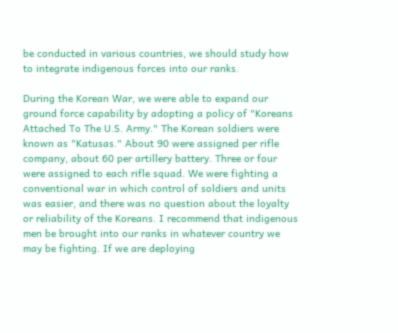be conducted in various countries, we should study how to integrate indigenous forces into our ranks.

During the Korean War, we were able to expand our ground force capability by adopting a policy of "Koreans Attached To The U.S. Army." The Korean soldiers were known as "Katusas." About 90 were assigned per rifle company, about 60 per artillery battery. Three or four were assigned to each rifle squad. We were fighting a conventional war in which control of soldiers and units was easier, and there was no question about the loyalty or reliability of the Koreans. I recommend that indigenous men be brought into our ranks in whatever country we may be fighting. If we are deploying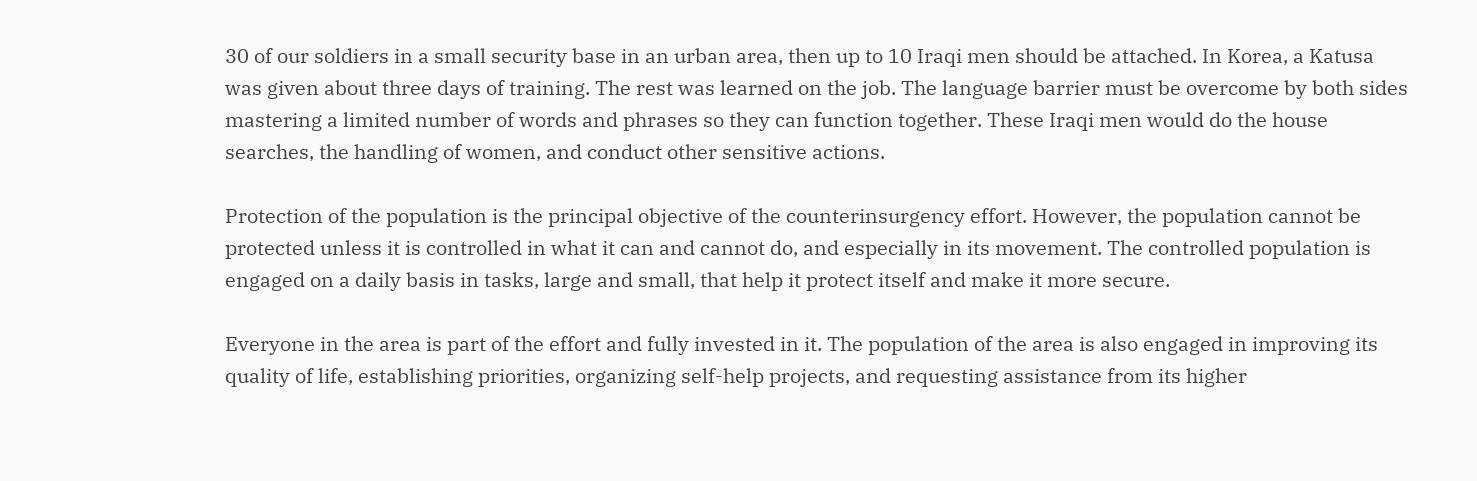30 of our soldiers in a small security base in an urban area, then up to 10 Iraqi men should be attached. In Korea, a Katusa was given about three days of training. The rest was learned on the job. The language barrier must be overcome by both sides mastering a limited number of words and phrases so they can function together. These Iraqi men would do the house searches, the handling of women, and conduct other sensitive actions.

Protection of the population is the principal objective of the counterinsurgency effort. However, the population cannot be protected unless it is controlled in what it can and cannot do, and especially in its movement. The controlled population is engaged on a daily basis in tasks, large and small, that help it protect itself and make it more secure.

Everyone in the area is part of the effort and fully invested in it. The population of the area is also engaged in improving its quality of life, establishing priorities, organizing self-help projects, and requesting assistance from its higher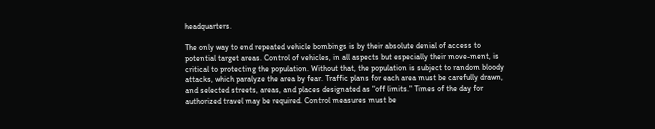headquarters.

The only way to end repeated vehicle bombings is by their absolute denial of access to potential target areas. Control of vehicles, in all aspects but especially their move-ment, is critical to protecting the population. Without that, the population is subject to random bloody attacks, which paralyze the area by fear. Traffic plans for each area must be carefully drawn, and selected streets, areas, and places designated as "off limits." Times of the day for authorized travel may be required. Control measures must be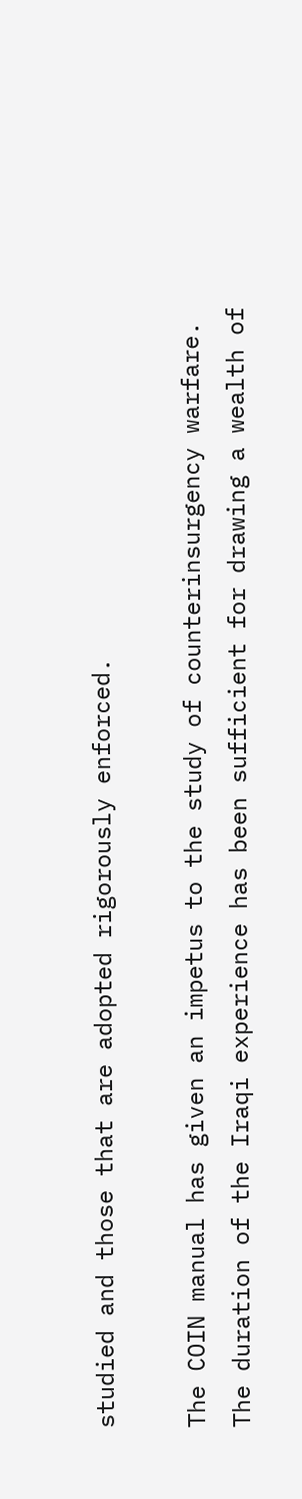studied and those that are adopted rigorously enforced.

The COIN manual has given an impetus to the study of counterinsurgency warfare. The duration of the Iraqi experience has been sufficient for drawing a wealth of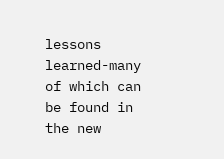lessons learned-many of which can be found in the new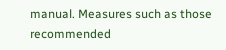manual. Measures such as those recommended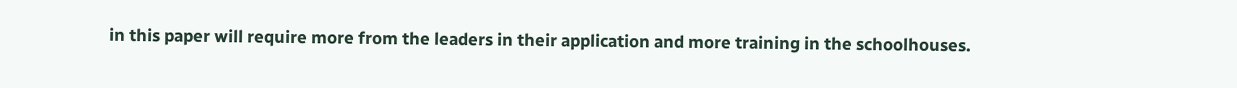in this paper will require more from the leaders in their application and more training in the schoolhouses.